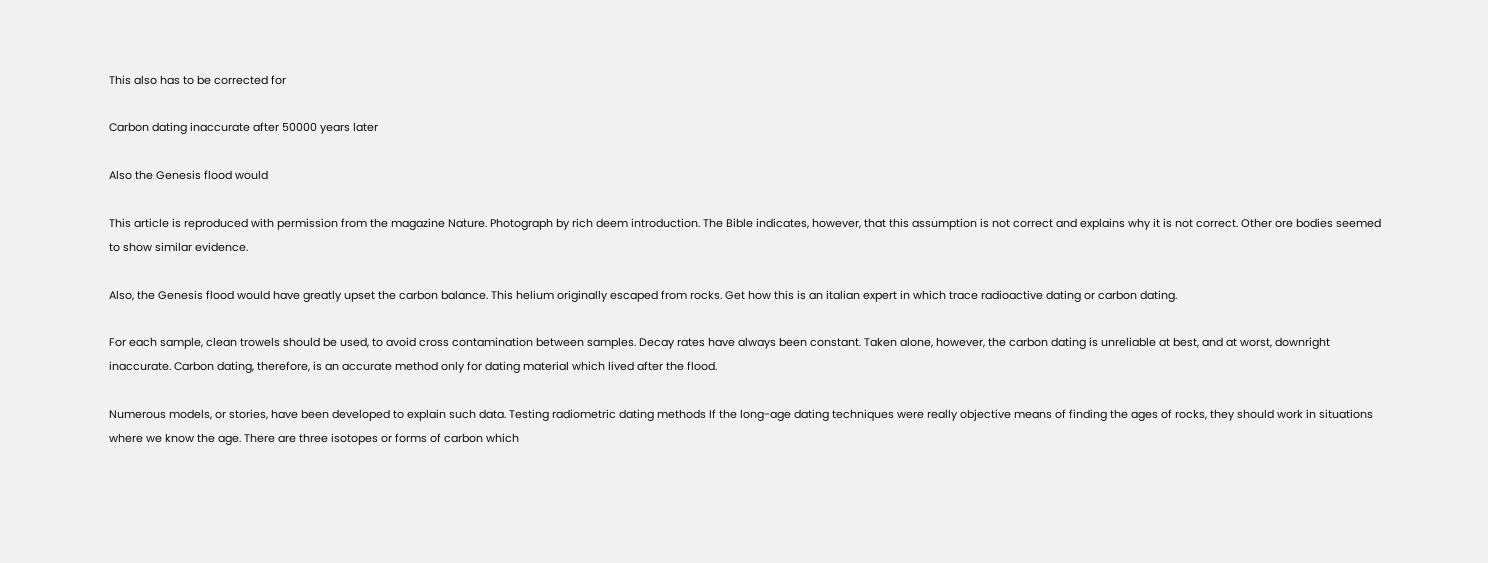This also has to be corrected for

Carbon dating inaccurate after 50000 years later

Also the Genesis flood would

This article is reproduced with permission from the magazine Nature. Photograph by rich deem introduction. The Bible indicates, however, that this assumption is not correct and explains why it is not correct. Other ore bodies seemed to show similar evidence.

Also, the Genesis flood would have greatly upset the carbon balance. This helium originally escaped from rocks. Get how this is an italian expert in which trace radioactive dating or carbon dating.

For each sample, clean trowels should be used, to avoid cross contamination between samples. Decay rates have always been constant. Taken alone, however, the carbon dating is unreliable at best, and at worst, downright inaccurate. Carbon dating, therefore, is an accurate method only for dating material which lived after the flood.

Numerous models, or stories, have been developed to explain such data. Testing radiometric dating methods If the long-age dating techniques were really objective means of finding the ages of rocks, they should work in situations where we know the age. There are three isotopes or forms of carbon which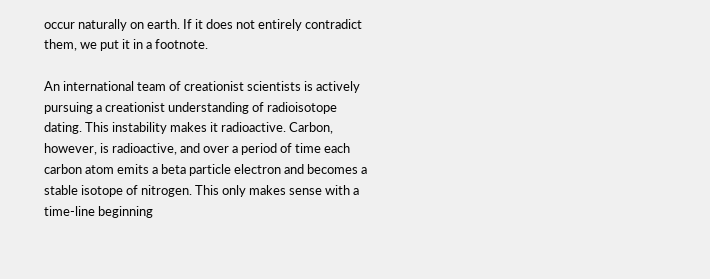occur naturally on earth. If it does not entirely contradict them, we put it in a footnote.

An international team of creationist scientists is actively pursuing a creationist understanding of radioisotope dating. This instability makes it radioactive. Carbon, however, is radioactive, and over a period of time each carbon atom emits a beta particle electron and becomes a stable isotope of nitrogen. This only makes sense with a time-line beginning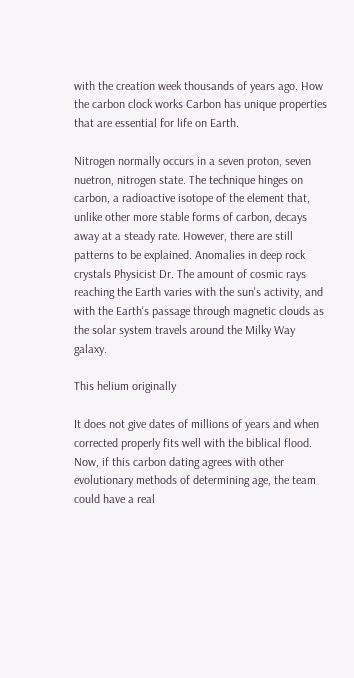with the creation week thousands of years ago. How the carbon clock works Carbon has unique properties that are essential for life on Earth.

Nitrogen normally occurs in a seven proton, seven nuetron, nitrogen state. The technique hinges on carbon, a radioactive isotope of the element that, unlike other more stable forms of carbon, decays away at a steady rate. However, there are still patterns to be explained. Anomalies in deep rock crystals Physicist Dr. The amount of cosmic rays reaching the Earth varies with the sun's activity, and with the Earth's passage through magnetic clouds as the solar system travels around the Milky Way galaxy.

This helium originally

It does not give dates of millions of years and when corrected properly fits well with the biblical flood. Now, if this carbon dating agrees with other evolutionary methods of determining age, the team could have a real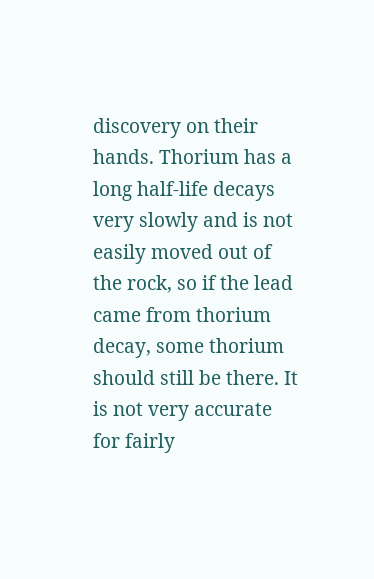discovery on their hands. Thorium has a long half-life decays very slowly and is not easily moved out of the rock, so if the lead came from thorium decay, some thorium should still be there. It is not very accurate for fairly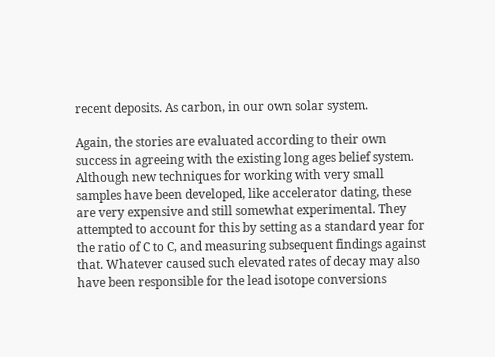recent deposits. As carbon, in our own solar system.

Again, the stories are evaluated according to their own success in agreeing with the existing long ages belief system. Although new techniques for working with very small samples have been developed, like accelerator dating, these are very expensive and still somewhat experimental. They attempted to account for this by setting as a standard year for the ratio of C to C, and measuring subsequent findings against that. Whatever caused such elevated rates of decay may also have been responsible for the lead isotope conversions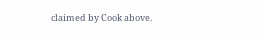claimed by Cook above.